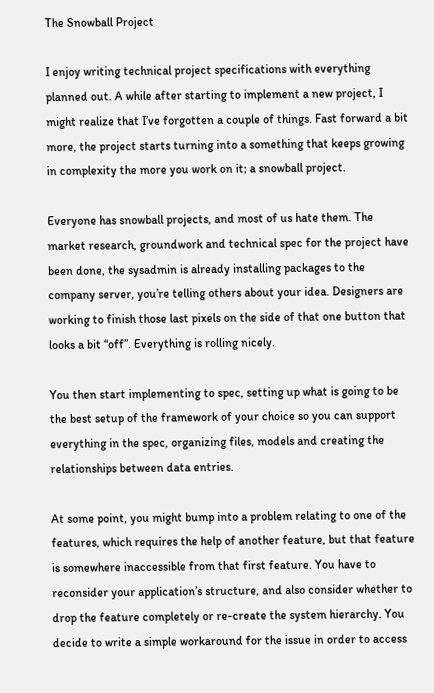The Snowball Project

I enjoy writing technical project specifications with everything planned out. A while after starting to implement a new project, I might realize that I’ve forgotten a couple of things. Fast forward a bit more, the project starts turning into a something that keeps growing in complexity the more you work on it; a snowball project.

Everyone has snowball projects, and most of us hate them. The market research, groundwork and technical spec for the project have been done, the sysadmin is already installing packages to the company server, you’re telling others about your idea. Designers are working to finish those last pixels on the side of that one button that looks a bit “off”. Everything is rolling nicely.

You then start implementing to spec, setting up what is going to be the best setup of the framework of your choice so you can support everything in the spec, organizing files, models and creating the relationships between data entries.

At some point, you might bump into a problem relating to one of the features, which requires the help of another feature, but that feature is somewhere inaccessible from that first feature. You have to reconsider your application’s structure, and also consider whether to drop the feature completely or re-create the system hierarchy. You decide to write a simple workaround for the issue in order to access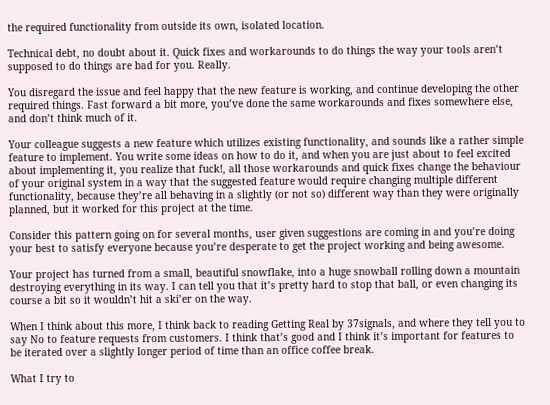the required functionality from outside its own, isolated location.

Technical debt, no doubt about it. Quick fixes and workarounds to do things the way your tools aren’t supposed to do things are bad for you. Really.

You disregard the issue and feel happy that the new feature is working, and continue developing the other required things. Fast forward a bit more, you’ve done the same workarounds and fixes somewhere else, and don’t think much of it.

Your colleague suggests a new feature which utilizes existing functionality, and sounds like a rather simple feature to implement. You write some ideas on how to do it, and when you are just about to feel excited about implementing it, you realize that fuck!, all those workarounds and quick fixes change the behaviour of your original system in a way that the suggested feature would require changing multiple different functionality, because they’re all behaving in a slightly (or not so) different way than they were originally planned, but it worked for this project at the time.

Consider this pattern going on for several months, user given suggestions are coming in and you’re doing your best to satisfy everyone because you’re desperate to get the project working and being awesome.

Your project has turned from a small, beautiful snowflake, into a huge snowball rolling down a mountain destroying everything in its way. I can tell you that it’s pretty hard to stop that ball, or even changing its course a bit so it wouldn’t hit a ski’er on the way.

When I think about this more, I think back to reading Getting Real by 37signals, and where they tell you to say No to feature requests from customers. I think that’s good and I think it’s important for features to be iterated over a slightly longer period of time than an office coffee break.

What I try to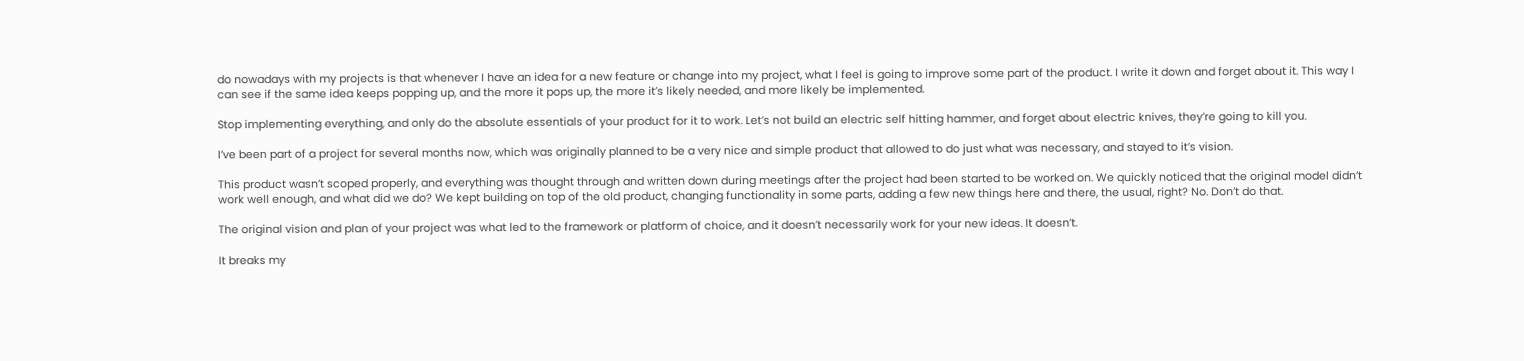do nowadays with my projects is that whenever I have an idea for a new feature or change into my project, what I feel is going to improve some part of the product. I write it down and forget about it. This way I can see if the same idea keeps popping up, and the more it pops up, the more it’s likely needed, and more likely be implemented.

Stop implementing everything, and only do the absolute essentials of your product for it to work. Let’s not build an electric self hitting hammer, and forget about electric knives, they’re going to kill you.

I’ve been part of a project for several months now, which was originally planned to be a very nice and simple product that allowed to do just what was necessary, and stayed to it’s vision.

This product wasn’t scoped properly, and everything was thought through and written down during meetings after the project had been started to be worked on. We quickly noticed that the original model didn’t work well enough, and what did we do? We kept building on top of the old product, changing functionality in some parts, adding a few new things here and there, the usual, right? No. Don’t do that.

The original vision and plan of your project was what led to the framework or platform of choice, and it doesn’t necessarily work for your new ideas. It doesn’t.

It breaks my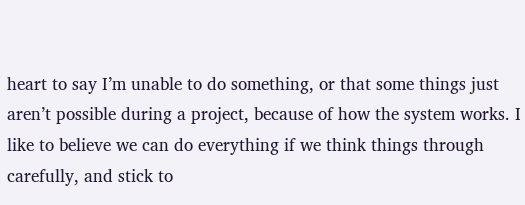heart to say I’m unable to do something, or that some things just aren’t possible during a project, because of how the system works. I like to believe we can do everything if we think things through carefully, and stick to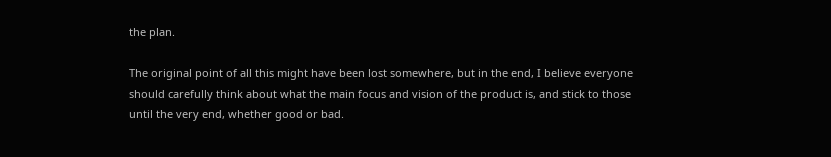the plan.

The original point of all this might have been lost somewhere, but in the end, I believe everyone should carefully think about what the main focus and vision of the product is, and stick to those until the very end, whether good or bad.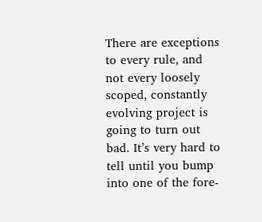There are exceptions to every rule, and not every loosely scoped, constantly evolving project is going to turn out bad. It’s very hard to tell until you bump into one of the fore-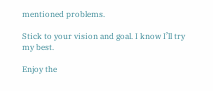mentioned problems.

Stick to your vision and goal. I know I’ll try my best.

Enjoy the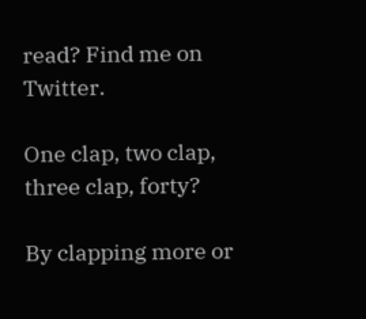read? Find me on Twitter.

One clap, two clap, three clap, forty?

By clapping more or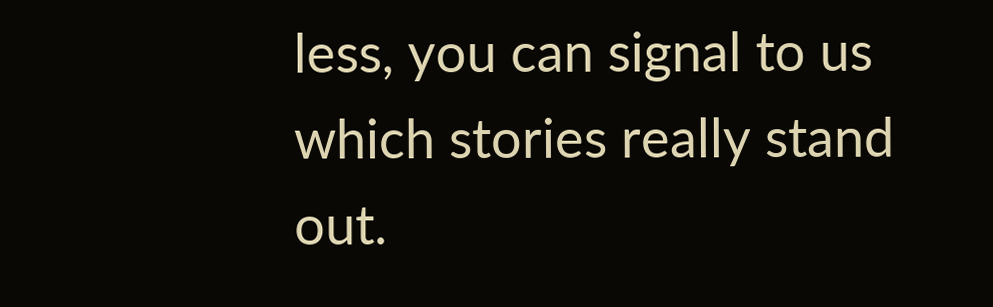less, you can signal to us which stories really stand out.